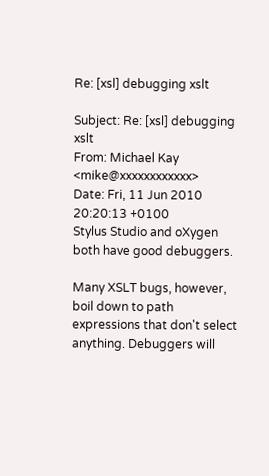Re: [xsl] debugging xslt

Subject: Re: [xsl] debugging xslt
From: Michael Kay <mike@xxxxxxxxxxxx>
Date: Fri, 11 Jun 2010 20:20:13 +0100
Stylus Studio and oXygen both have good debuggers.

Many XSLT bugs, however, boil down to path expressions that don't select anything. Debuggers will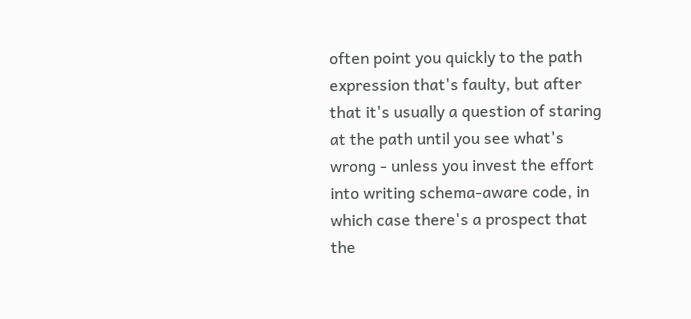often point you quickly to the path expression that's faulty, but after that it's usually a question of staring at the path until you see what's wrong - unless you invest the effort into writing schema-aware code, in which case there's a prospect that the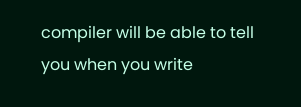compiler will be able to tell you when you write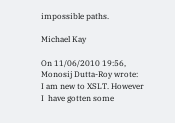impossible paths.

Michael Kay

On 11/06/2010 19:56, Monosij Dutta-Roy wrote:
I am new to XSLT. However I  have gotten some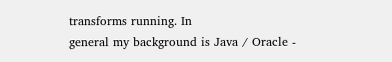transforms running. In
general my background is Java / Oracle -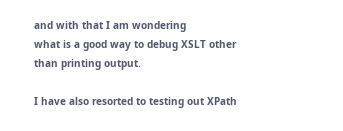and with that I am wondering
what is a good way to debug XSLT other than printing output.

I have also resorted to testing out XPath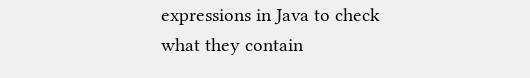expressions in Java to check
what they contain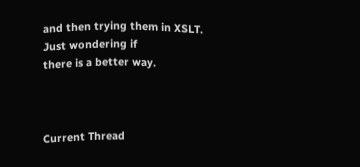and then trying them in XSLT. Just wondering if
there is a better way.



Current Thread